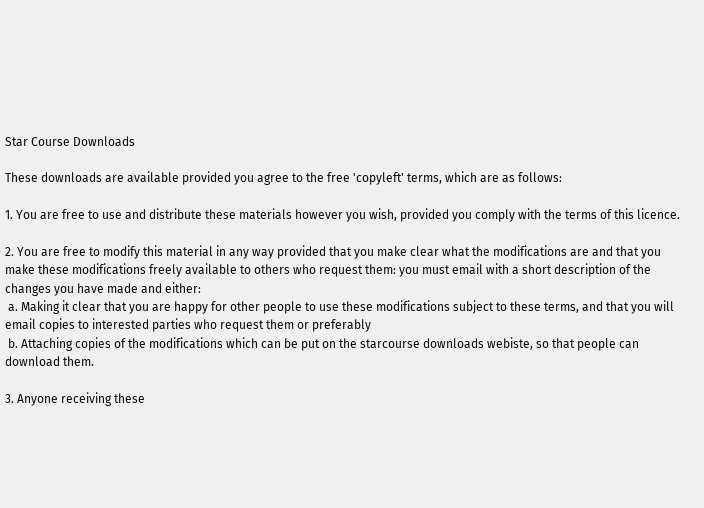Star Course Downloads

These downloads are available provided you agree to the free 'copyleft' terms, which are as follows:

1. You are free to use and distribute these materials however you wish, provided you comply with the terms of this licence.

2. You are free to modify this material in any way provided that you make clear what the modifications are and that you make these modifications freely available to others who request them: you must email with a short description of the changes you have made and either:
 a. Making it clear that you are happy for other people to use these modifications subject to these terms, and that you will email copies to interested parties who request them or preferably
 b. Attaching copies of the modifications which can be put on the starcourse downloads webiste, so that people can download them.

3. Anyone receiving these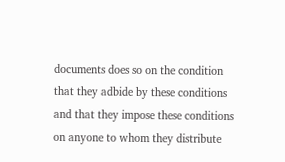documents does so on the condition that they adbide by these conditions and that they impose these conditions on anyone to whom they distribute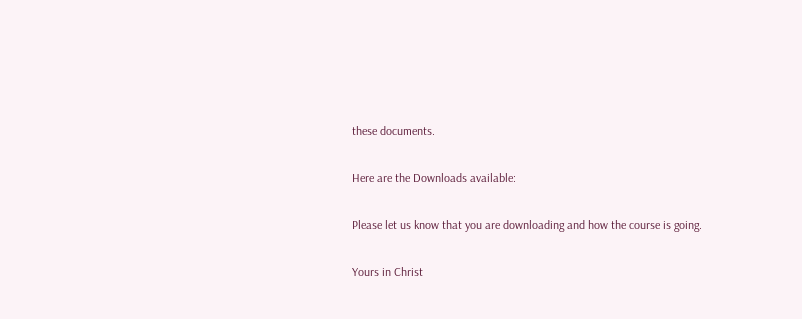these documents.

Here are the Downloads available:

Please let us know that you are downloading and how the course is going.

Yours in Christ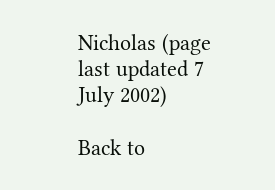Nicholas (page last updated 7 July 2002)

Back to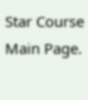Star Course Main Page.